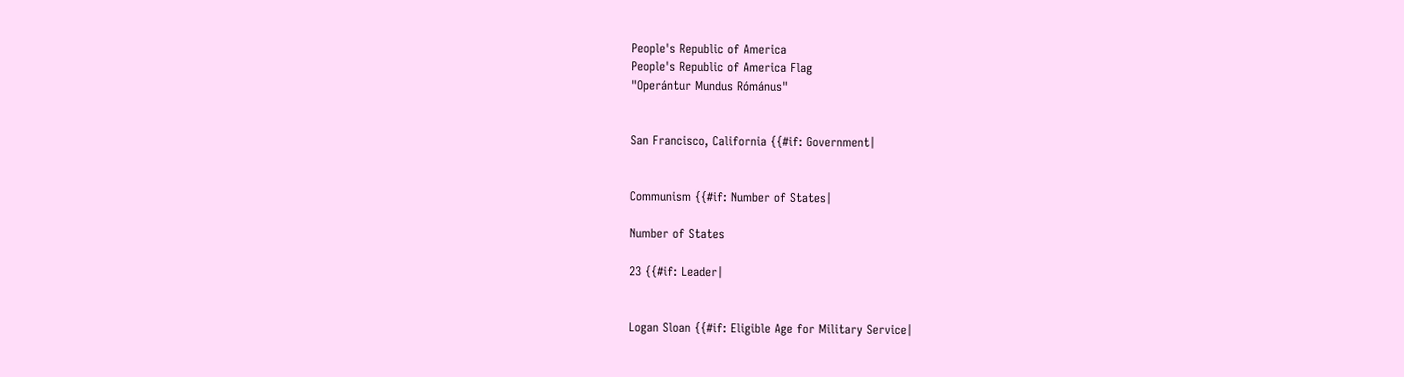People's Republic of America
People's Republic of America Flag
"Operántur Mundus Rómánus"


San Francisco, California {{#if: Government|


Communism {{#if: Number of States|

Number of States

23 {{#if: Leader|


Logan Sloan {{#if: Eligible Age for Military Service|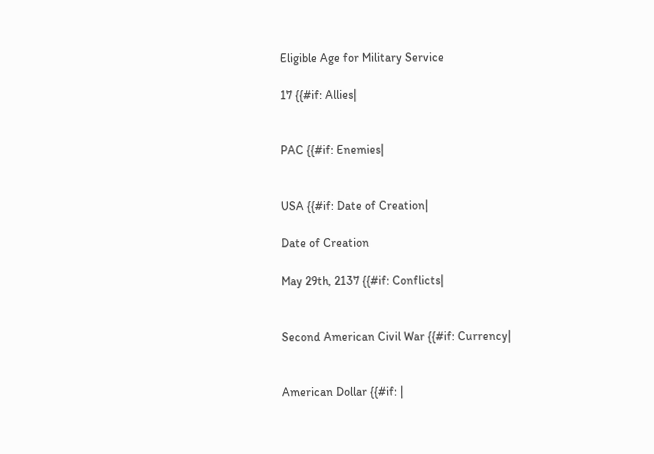Eligible Age for Military Service

17 {{#if: Allies|


PAC {{#if: Enemies|


USA {{#if: Date of Creation|

Date of Creation

May 29th, 2137 {{#if: Conflicts|


Second American Civil War {{#if: Currency|


American Dollar {{#if: |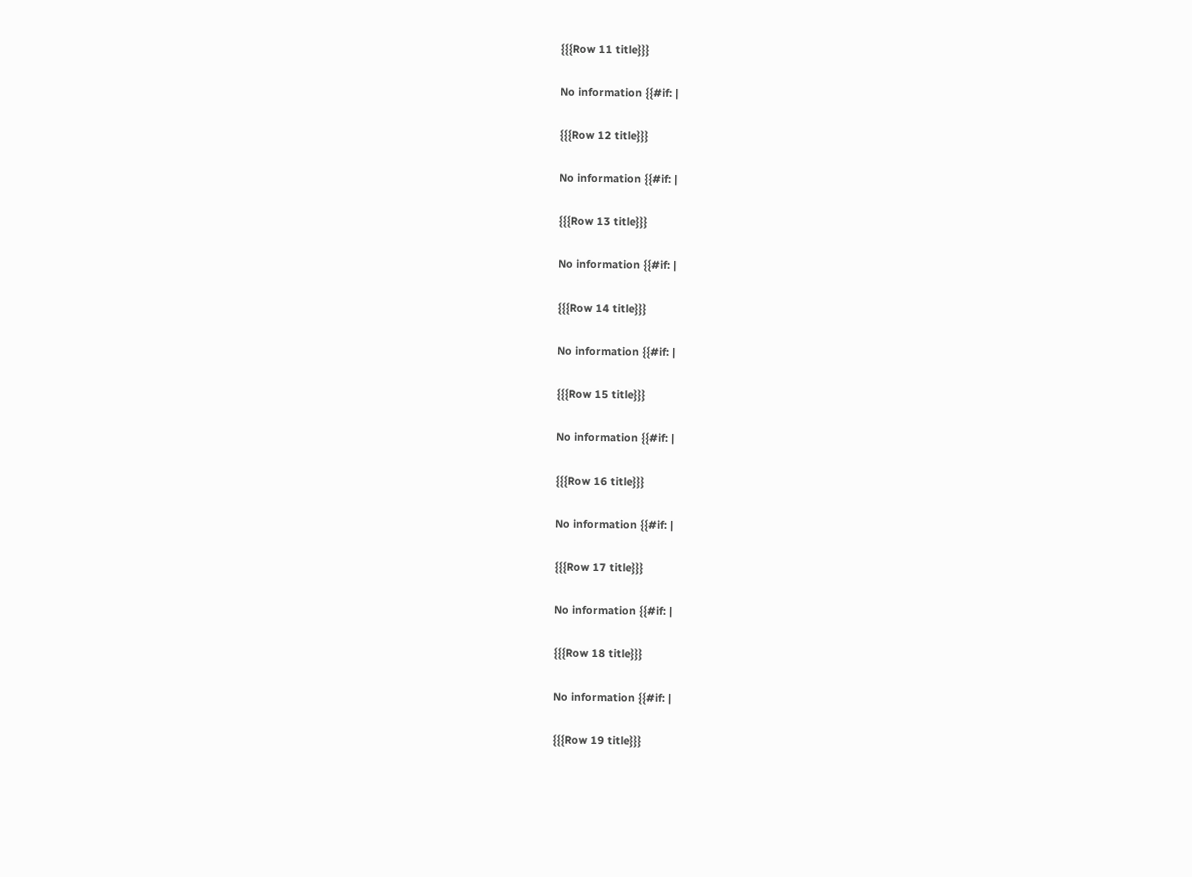{{{Row 11 title}}}

No information {{#if: |

{{{Row 12 title}}}

No information {{#if: |

{{{Row 13 title}}}

No information {{#if: |

{{{Row 14 title}}}

No information {{#if: |

{{{Row 15 title}}}

No information {{#if: |

{{{Row 16 title}}}

No information {{#if: |

{{{Row 17 title}}}

No information {{#if: |

{{{Row 18 title}}}

No information {{#if: |

{{{Row 19 title}}}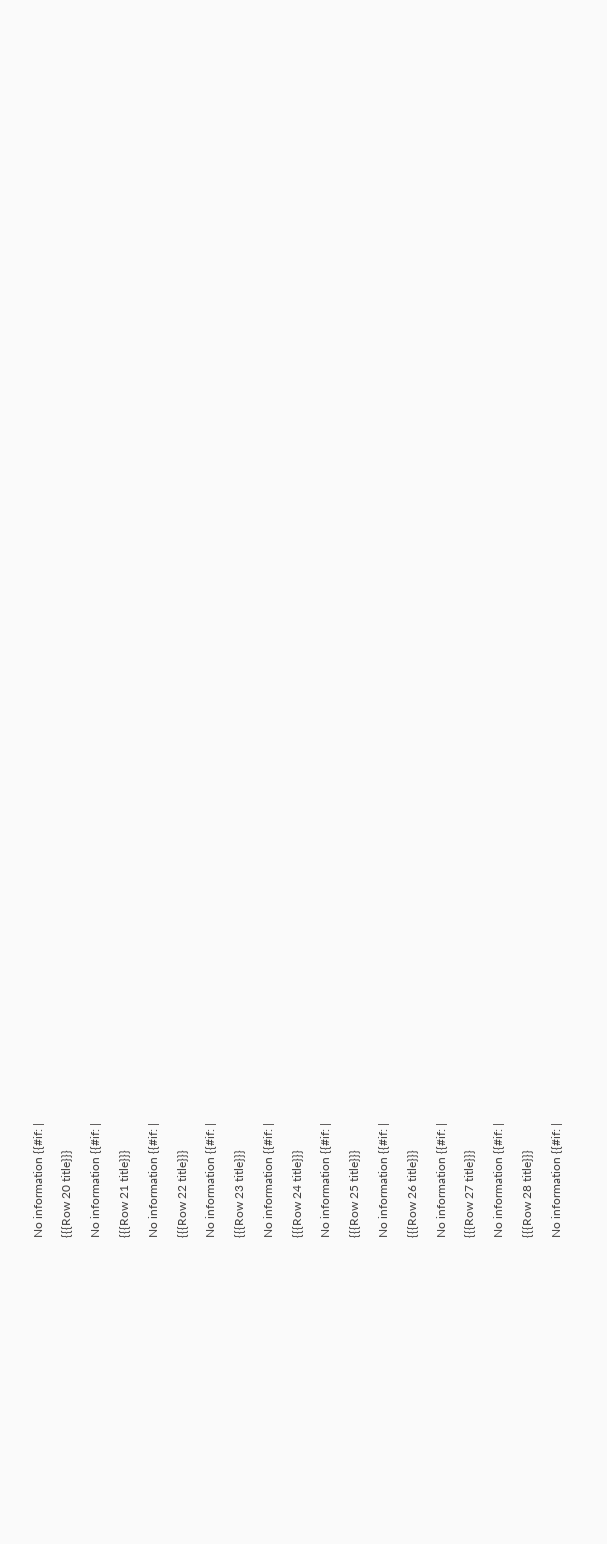No information {{#if: |

{{{Row 20 title}}}

No information {{#if: |

{{{Row 21 title}}}

No information {{#if: |

{{{Row 22 title}}}

No information {{#if: |

{{{Row 23 title}}}

No information {{#if: |

{{{Row 24 title}}}

No information {{#if: |

{{{Row 25 title}}}

No information {{#if: |

{{{Row 26 title}}}

No information {{#if: |

{{{Row 27 title}}}

No information {{#if: |

{{{Row 28 title}}}

No information {{#if: |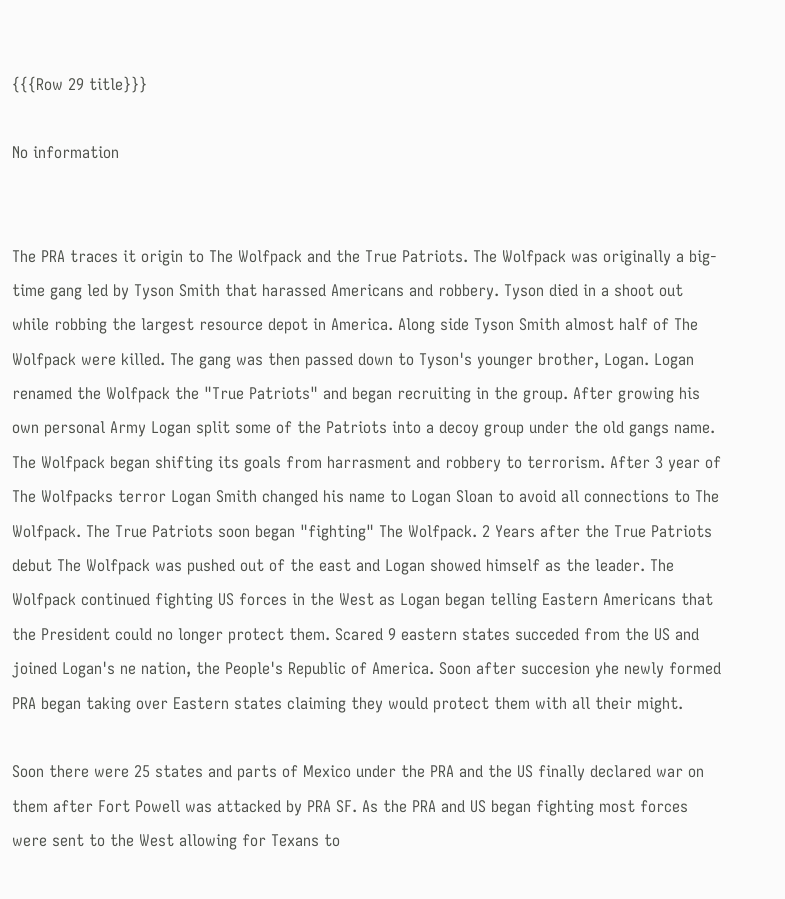{{{Row 29 title}}}

No information


The PRA traces it origin to The Wolfpack and the True Patriots. The Wolfpack was originally a big-time gang led by Tyson Smith that harassed Americans and robbery. Tyson died in a shoot out while robbing the largest resource depot in America. Along side Tyson Smith almost half of The Wolfpack were killed. The gang was then passed down to Tyson's younger brother, Logan. Logan renamed the Wolfpack the "True Patriots" and began recruiting in the group. After growing his own personal Army Logan split some of the Patriots into a decoy group under the old gangs name. The Wolfpack began shifting its goals from harrasment and robbery to terrorism. After 3 year of The Wolfpacks terror Logan Smith changed his name to Logan Sloan to avoid all connections to The Wolfpack. The True Patriots soon began "fighting" The Wolfpack. 2 Years after the True Patriots debut The Wolfpack was pushed out of the east and Logan showed himself as the leader. The Wolfpack continued fighting US forces in the West as Logan began telling Eastern Americans that the President could no longer protect them. Scared 9 eastern states succeded from the US and joined Logan's ne nation, the People's Republic of America. Soon after succesion yhe newly formed PRA began taking over Eastern states claiming they would protect them with all their might.

Soon there were 25 states and parts of Mexico under the PRA and the US finally declared war on them after Fort Powell was attacked by PRA SF. As the PRA and US began fighting most forces were sent to the West allowing for Texans to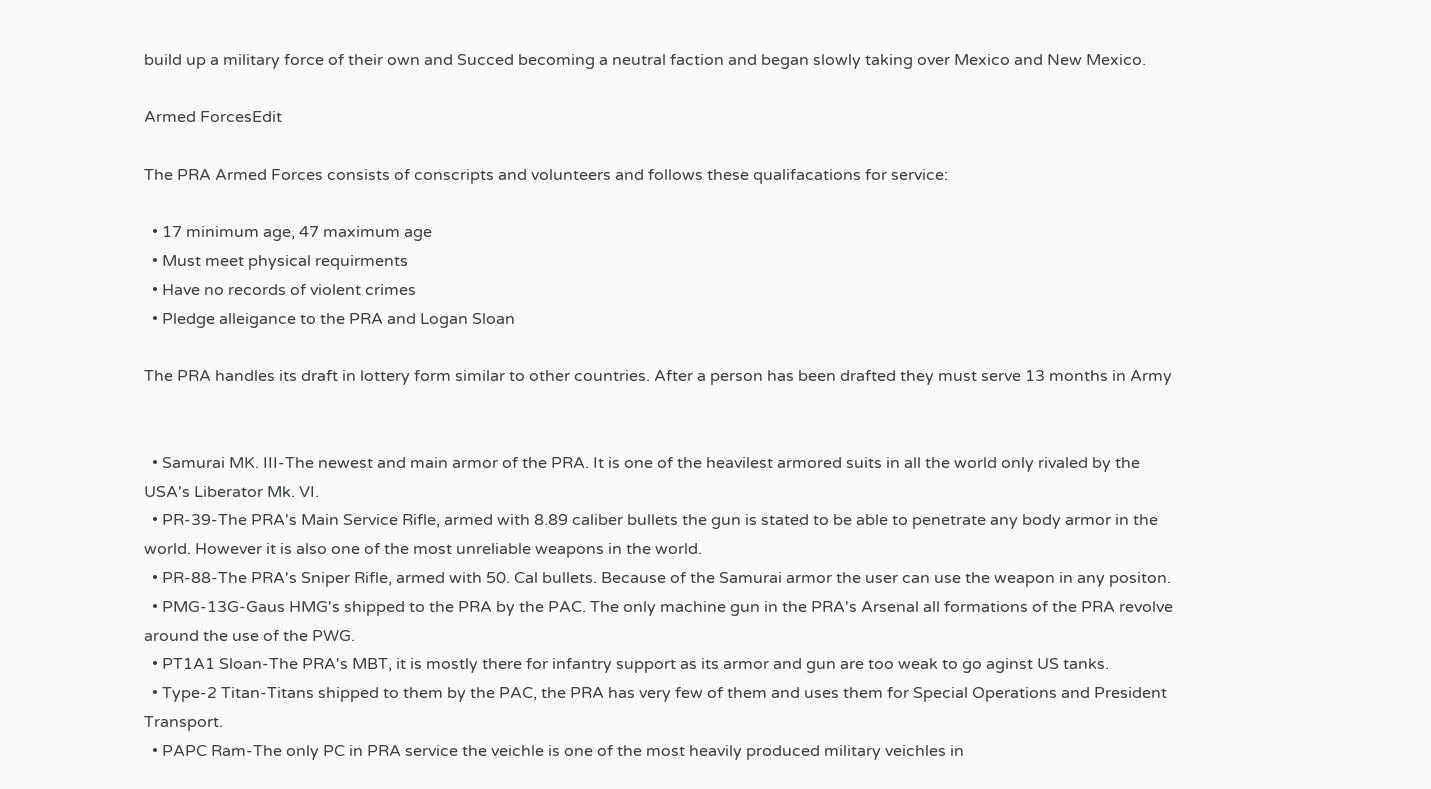build up a military force of their own and Succed becoming a neutral faction and began slowly taking over Mexico and New Mexico.

Armed ForcesEdit

The PRA Armed Forces consists of conscripts and volunteers and follows these qualifacations for service:

  • 17 minimum age, 47 maximum age
  • Must meet physical requirments
  • Have no records of violent crimes
  • Pledge alleigance to the PRA and Logan Sloan

The PRA handles its draft in lottery form similar to other countries. After a person has been drafted they must serve 13 months in Army


  • Samurai MK. III-The newest and main armor of the PRA. It is one of the heavilest armored suits in all the world only rivaled by the USA's Liberator Mk. VI.
  • PR-39-The PRA's Main Service Rifle, armed with 8.89 caliber bullets the gun is stated to be able to penetrate any body armor in the world. However it is also one of the most unreliable weapons in the world.
  • PR-88-The PRA's Sniper Rifle, armed with 50. Cal bullets. Because of the Samurai armor the user can use the weapon in any positon.
  • PMG-13G-Gaus HMG's shipped to the PRA by the PAC. The only machine gun in the PRA's Arsenal all formations of the PRA revolve around the use of the PWG.
  • PT1A1 Sloan-The PRA's MBT, it is mostly there for infantry support as its armor and gun are too weak to go aginst US tanks.
  • Type-2 Titan-Titans shipped to them by the PAC, the PRA has very few of them and uses them for Special Operations and President Transport.
  • PAPC Ram-The only PC in PRA service the veichle is one of the most heavily produced military veichles in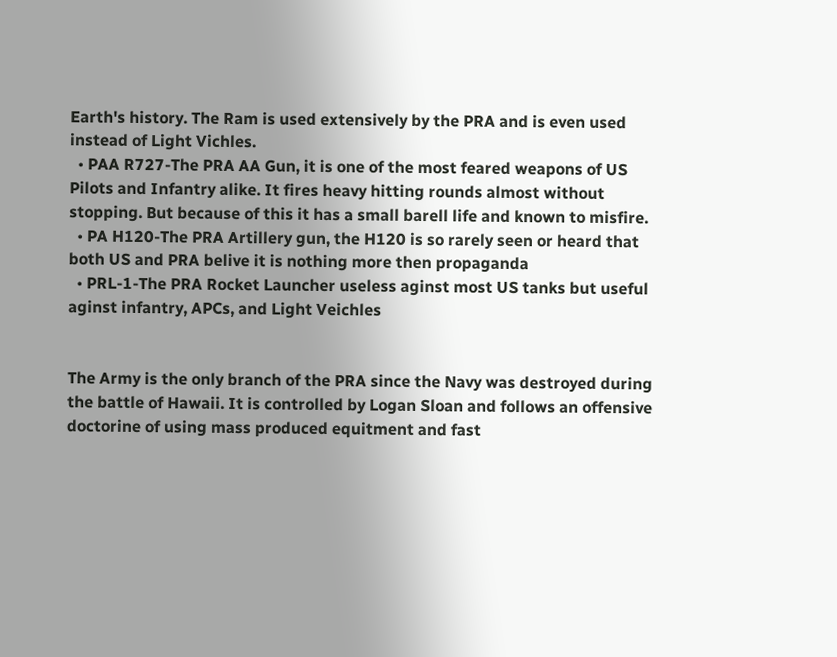Earth's history. The Ram is used extensively by the PRA and is even used instead of Light Vichles.
  • PAA R727-The PRA AA Gun, it is one of the most feared weapons of US Pilots and Infantry alike. It fires heavy hitting rounds almost without stopping. But because of this it has a small barell life and known to misfire.
  • PA H120-The PRA Artillery gun, the H120 is so rarely seen or heard that both US and PRA belive it is nothing more then propaganda
  • PRL-1-The PRA Rocket Launcher useless aginst most US tanks but useful aginst infantry, APCs, and Light Veichles


The Army is the only branch of the PRA since the Navy was destroyed during the battle of Hawaii. It is controlled by Logan Sloan and follows an offensive doctorine of using mass produced equitment and fast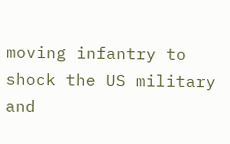moving infantry to shock the US military and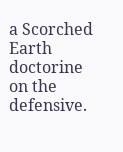a Scorched Earth doctorine on the defensive.